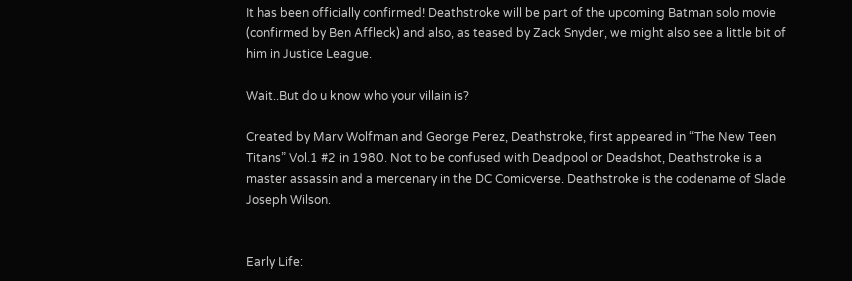It has been officially confirmed! Deathstroke will be part of the upcoming Batman solo movie (confirmed by Ben Affleck) and also, as teased by Zack Snyder, we might also see a little bit of him in Justice League.

Wait..But do u know who your villain is?

Created by Marv Wolfman and George Perez, Deathstroke, first appeared in “The New Teen Titans” Vol.1 #2 in 1980. Not to be confused with Deadpool or Deadshot, Deathstroke is a master assassin and a mercenary in the DC Comicverse. Deathstroke is the codename of Slade Joseph Wilson.


Early Life: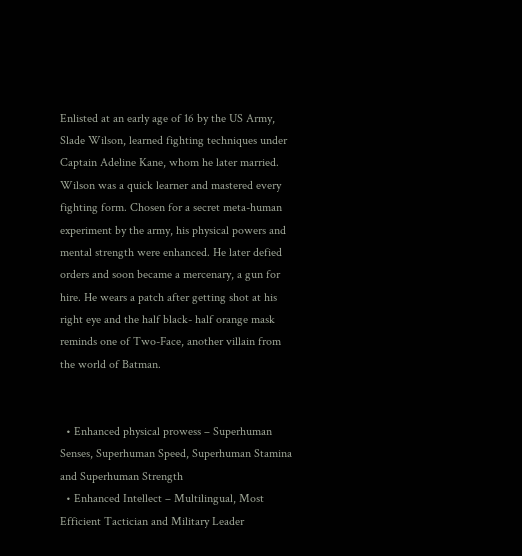Enlisted at an early age of 16 by the US Army, Slade Wilson, learned fighting techniques under Captain Adeline Kane, whom he later married. Wilson was a quick learner and mastered every fighting form. Chosen for a secret meta-human experiment by the army, his physical powers and mental strength were enhanced. He later defied orders and soon became a mercenary, a gun for hire. He wears a patch after getting shot at his right eye and the half black- half orange mask reminds one of Two-Face, another villain from the world of Batman.


  • Enhanced physical prowess – Superhuman Senses, Superhuman Speed, Superhuman Stamina and Superhuman Strength
  • Enhanced Intellect – Multilingual, Most Efficient Tactician and Military Leader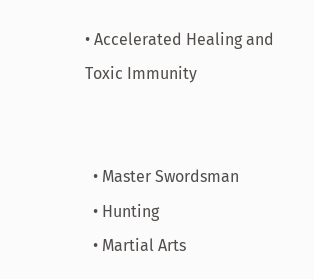• Accelerated Healing and Toxic Immunity


  • Master Swordsman
  • Hunting
  • Martial Arts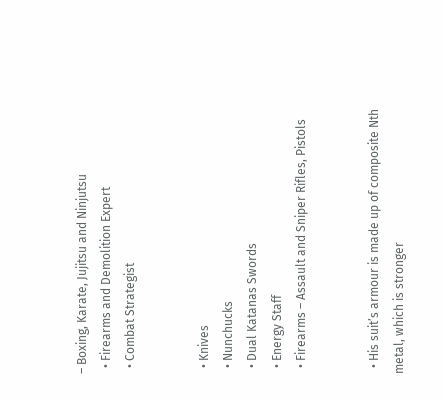– Boxing, Karate, Jujitsu and Ninjutsu
  • Firearms and Demolition Expert
  • Combat Strategist


  • Knives
  • Nunchucks
  • Dual Katanas Swords
  • Energy Staff
  • Firearms – Assault and Sniper Rifles, Pistols


  • His suit’s armour is made up of composite Nth metal, which is stronger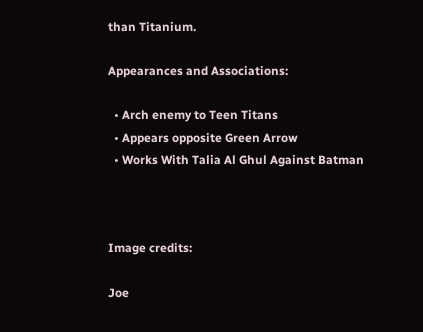than Titanium.

Appearances and Associations:

  • Arch enemy to Teen Titans
  • Appears opposite Green Arrow
  • Works With Talia Al Ghul Against Batman



Image credits:

Joe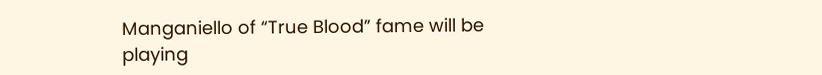Manganiello of “True Blood” fame will be playing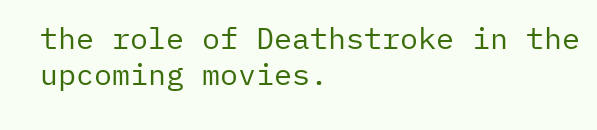the role of Deathstroke in the upcoming movies.